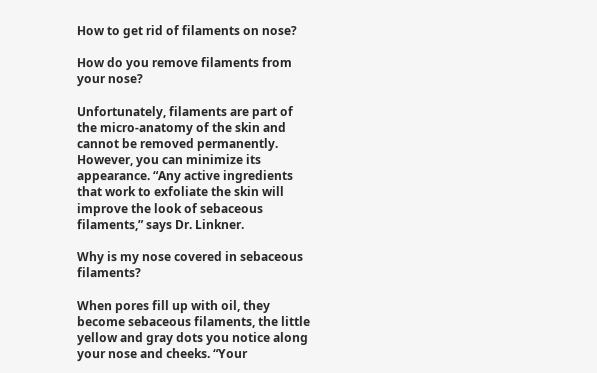How to get rid of filaments on nose?

How do you remove filaments from your nose?

Unfortunately, filaments are part of the micro-anatomy of the skin and cannot be removed permanently. However, you can minimize its appearance. “Any active ingredients that work to exfoliate the skin will improve the look of sebaceous filaments,” says Dr. Linkner.

Why is my nose covered in sebaceous filaments?

When pores fill up with oil, they become sebaceous filaments, the little yellow and gray dots you notice along your nose and cheeks. “Your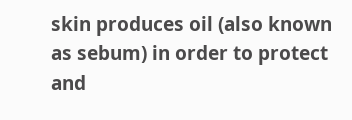skin produces oil (also known as sebum) in order to protect and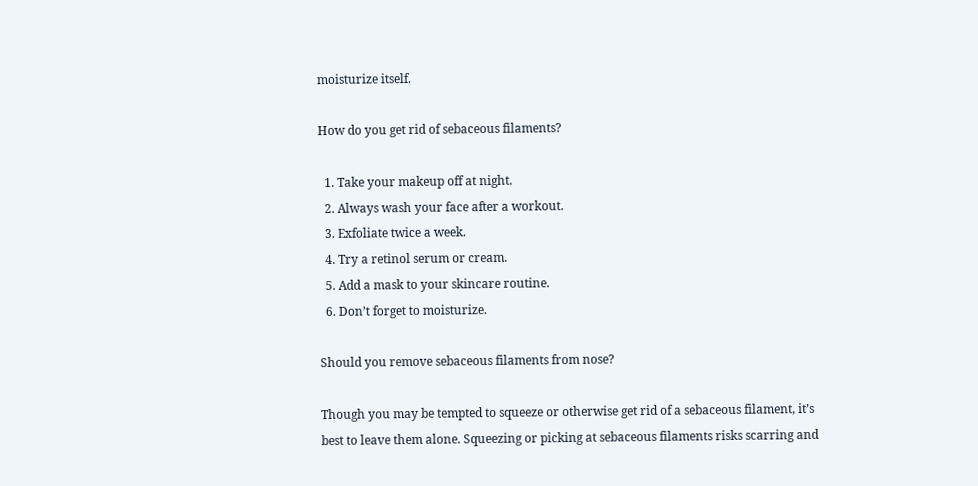moisturize itself.

How do you get rid of sebaceous filaments?

  1. Take your makeup off at night.
  2. Always wash your face after a workout.
  3. Exfoliate twice a week.
  4. Try a retinol serum or cream.
  5. Add a mask to your skincare routine.
  6. Don’t forget to moisturize.

Should you remove sebaceous filaments from nose?

Though you may be tempted to squeeze or otherwise get rid of a sebaceous filament, it’s best to leave them alone. Squeezing or picking at sebaceous filaments risks scarring and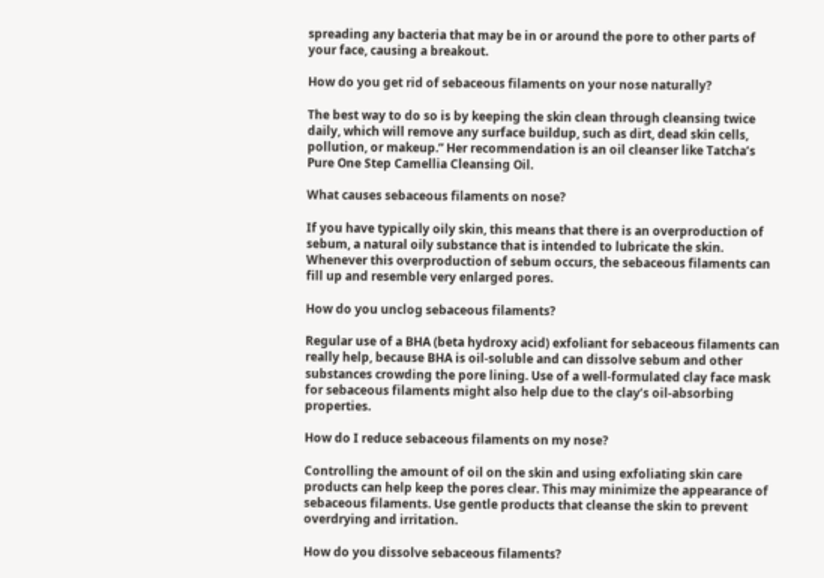spreading any bacteria that may be in or around the pore to other parts of your face, causing a breakout.

How do you get rid of sebaceous filaments on your nose naturally?

The best way to do so is by keeping the skin clean through cleansing twice daily, which will remove any surface buildup, such as dirt, dead skin cells, pollution, or makeup.” Her recommendation is an oil cleanser like Tatcha’s Pure One Step Camellia Cleansing Oil.

What causes sebaceous filaments on nose?

If you have typically oily skin, this means that there is an overproduction of sebum, a natural oily substance that is intended to lubricate the skin. Whenever this overproduction of sebum occurs, the sebaceous filaments can fill up and resemble very enlarged pores.

How do you unclog sebaceous filaments?

Regular use of a BHA (beta hydroxy acid) exfoliant for sebaceous filaments can really help, because BHA is oil-soluble and can dissolve sebum and other substances crowding the pore lining. Use of a well-formulated clay face mask for sebaceous filaments might also help due to the clay’s oil-absorbing properties.

How do I reduce sebaceous filaments on my nose?

Controlling the amount of oil on the skin and using exfoliating skin care products can help keep the pores clear. This may minimize the appearance of sebaceous filaments. Use gentle products that cleanse the skin to prevent overdrying and irritation.

How do you dissolve sebaceous filaments?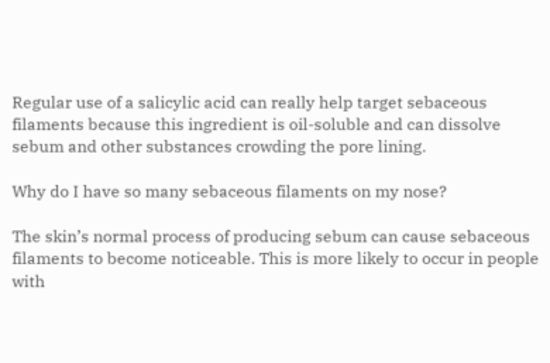Regular use of a salicylic acid can really help target sebaceous filaments because this ingredient is oil-soluble and can dissolve sebum and other substances crowding the pore lining.

Why do I have so many sebaceous filaments on my nose?

The skin’s normal process of producing sebum can cause sebaceous filaments to become noticeable. This is more likely to occur in people with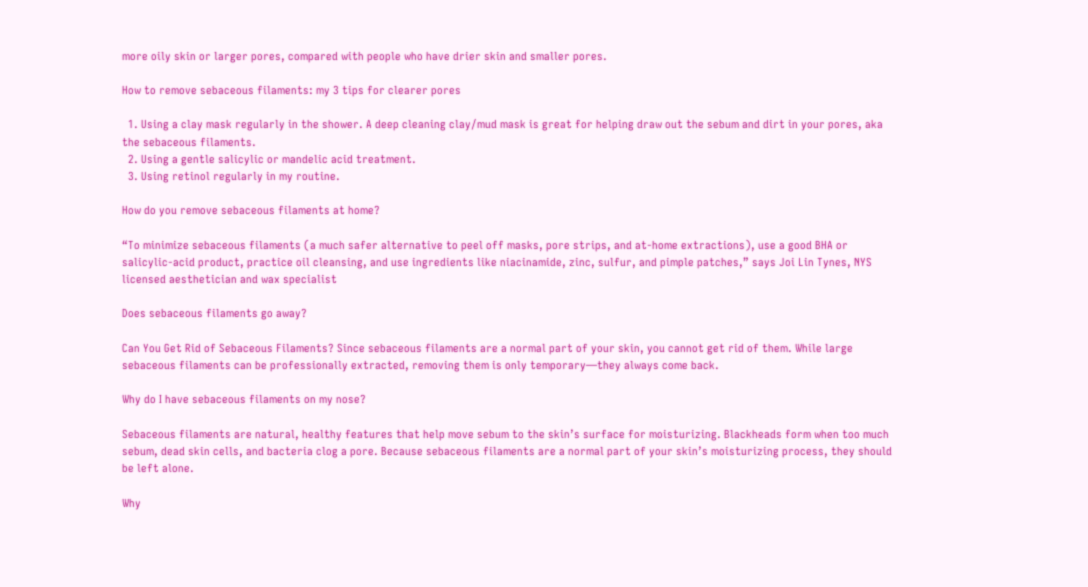more oily skin or larger pores, compared with people who have drier skin and smaller pores.

How to remove sebaceous filaments: my 3 tips for clearer pores

  1. Using a clay mask regularly in the shower. A deep cleaning clay/mud mask is great for helping draw out the sebum and dirt in your pores, aka the sebaceous filaments.
  2. Using a gentle salicylic or mandelic acid treatment.
  3. Using retinol regularly in my routine.

How do you remove sebaceous filaments at home?

“To minimize sebaceous filaments (a much safer alternative to peel off masks, pore strips, and at-home extractions), use a good BHA or salicylic-acid product, practice oil cleansing, and use ingredients like niacinamide, zinc, sulfur, and pimple patches,” says Joi Lin Tynes, NYS licensed aesthetician and wax specialist

Does sebaceous filaments go away?

Can You Get Rid of Sebaceous Filaments? Since sebaceous filaments are a normal part of your skin, you cannot get rid of them. While large sebaceous filaments can be professionally extracted, removing them is only temporary—they always come back.

Why do I have sebaceous filaments on my nose?

Sebaceous filaments are natural, healthy features that help move sebum to the skin’s surface for moisturizing. Blackheads form when too much sebum, dead skin cells, and bacteria clog a pore. Because sebaceous filaments are a normal part of your skin’s moisturizing process, they should be left alone.

Why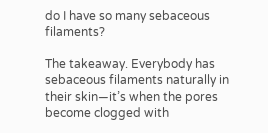do I have so many sebaceous filaments?

The takeaway. Everybody has sebaceous filaments naturally in their skin—it’s when the pores become clogged with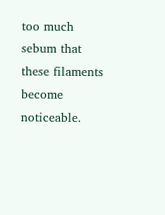too much sebum that these filaments become noticeable.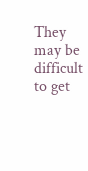They may be difficult to get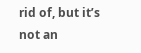rid of, but it’s not an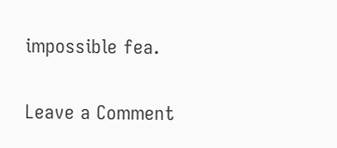impossible fea.

Leave a Comment